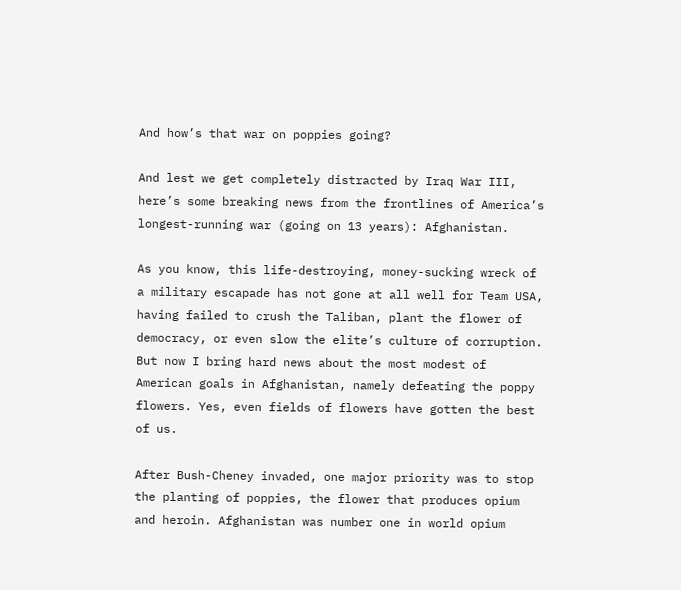And how’s that war on poppies going?

And lest we get completely distracted by Iraq War III, here’s some breaking news from the frontlines of America’s longest-running war (going on 13 years): Afghanistan.

As you know, this life-destroying, money-sucking wreck of a military escapade has not gone at all well for Team USA, having failed to crush the Taliban, plant the flower of democracy, or even slow the elite’s culture of corruption. But now I bring hard news about the most modest of American goals in Afghanistan, namely defeating the poppy flowers. Yes, even fields of flowers have gotten the best of us.

After Bush-Cheney invaded, one major priority was to stop the planting of poppies, the flower that produces opium and heroin. Afghanistan was number one in world opium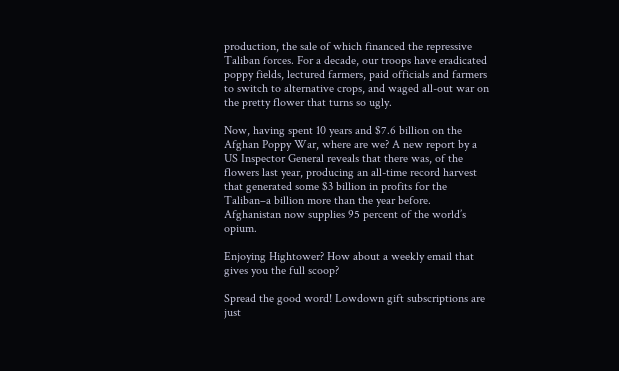production, the sale of which financed the repressive Taliban forces. For a decade, our troops have eradicated poppy fields, lectured farmers, paid officials and farmers to switch to alternative crops, and waged all-out war on the pretty flower that turns so ugly.

Now, having spent 10 years and $7.6 billion on the Afghan Poppy War, where are we? A new report by a US Inspector General reveals that there was, of the flowers last year, producing an all-time record harvest that generated some $3 billion in profits for the Taliban–a billion more than the year before. Afghanistan now supplies 95 percent of the world’s opium.

Enjoying Hightower? How about a weekly email that gives you the full scoop?

Spread the good word! Lowdown gift subscriptions are just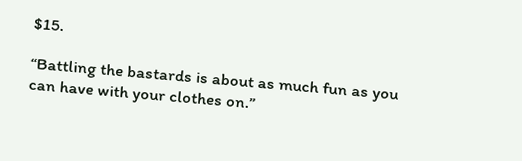$15.

“Battling the bastards is about as much fun as you can have with your clothes on.”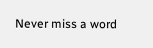Never miss a word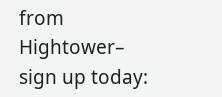from Hightower– sign up today: